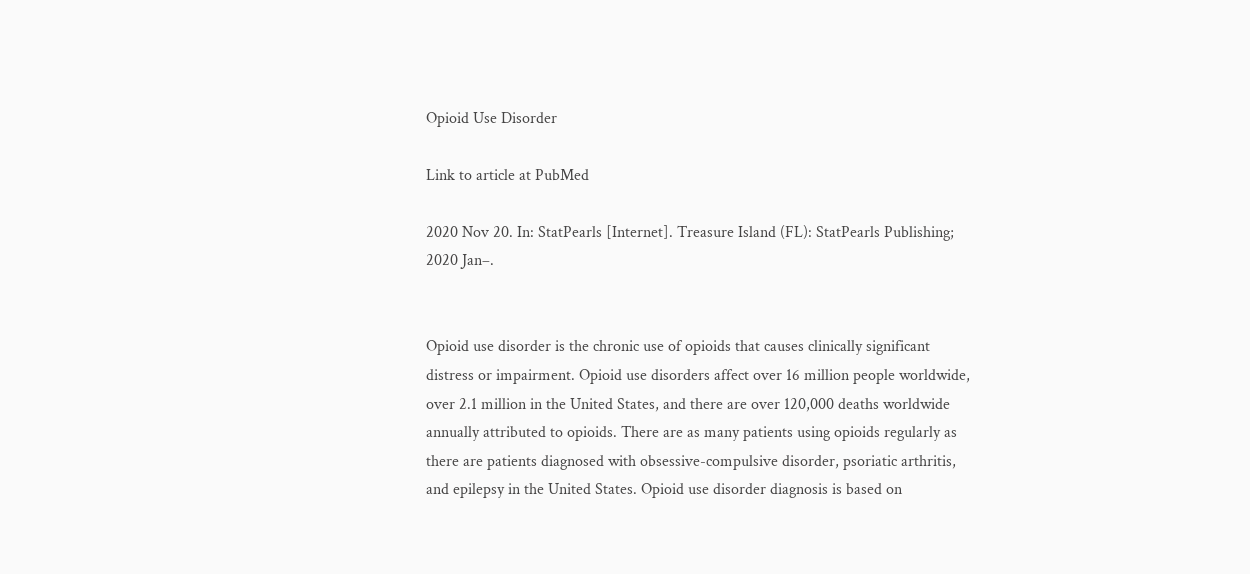Opioid Use Disorder

Link to article at PubMed

2020 Nov 20. In: StatPearls [Internet]. Treasure Island (FL): StatPearls Publishing; 2020 Jan–.


Opioid use disorder is the chronic use of opioids that causes clinically significant distress or impairment. Opioid use disorders affect over 16 million people worldwide, over 2.1 million in the United States, and there are over 120,000 deaths worldwide annually attributed to opioids. There are as many patients using opioids regularly as there are patients diagnosed with obsessive-compulsive disorder, psoriatic arthritis, and epilepsy in the United States. Opioid use disorder diagnosis is based on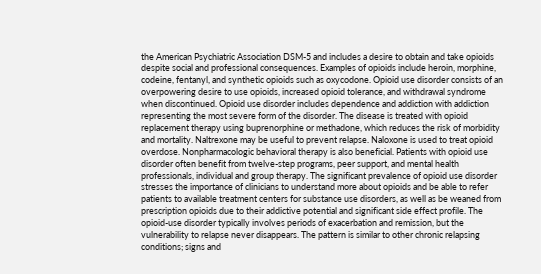the American Psychiatric Association DSM-5 and includes a desire to obtain and take opioids despite social and professional consequences. Examples of opioids include heroin, morphine, codeine, fentanyl, and synthetic opioids such as oxycodone. Opioid use disorder consists of an overpowering desire to use opioids, increased opioid tolerance, and withdrawal syndrome when discontinued. Opioid use disorder includes dependence and addiction with addiction representing the most severe form of the disorder. The disease is treated with opioid replacement therapy using buprenorphine or methadone, which reduces the risk of morbidity and mortality. Naltrexone may be useful to prevent relapse. Naloxone is used to treat opioid overdose. Nonpharmacologic behavioral therapy is also beneficial. Patients with opioid use disorder often benefit from twelve-step programs, peer support, and mental health professionals, individual and group therapy. The significant prevalence of opioid use disorder stresses the importance of clinicians to understand more about opioids and be able to refer patients to available treatment centers for substance use disorders, as well as be weaned from prescription opioids due to their addictive potential and significant side effect profile. The opioid-use disorder typically involves periods of exacerbation and remission, but the vulnerability to relapse never disappears. The pattern is similar to other chronic relapsing conditions; signs and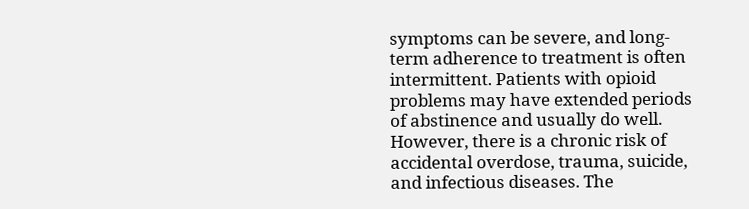symptoms can be severe, and long-term adherence to treatment is often intermittent. Patients with opioid problems may have extended periods of abstinence and usually do well. However, there is a chronic risk of accidental overdose, trauma, suicide, and infectious diseases. The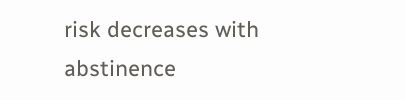risk decreases with abstinence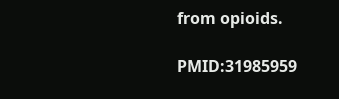from opioids.

PMID:31985959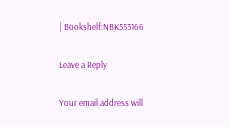| Bookshelf:NBK553166

Leave a Reply

Your email address will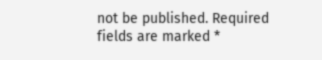not be published. Required fields are marked *